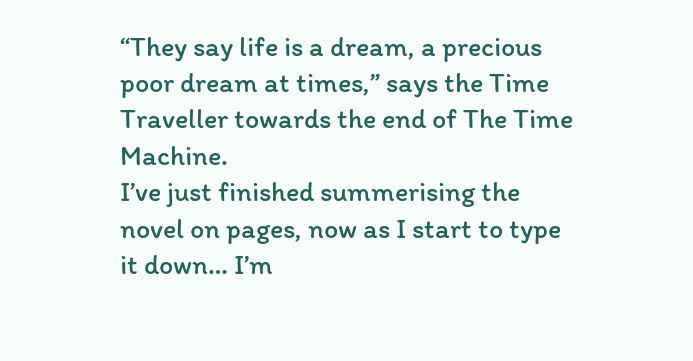“They say life is a dream, a precious poor dream at times,” says the Time Traveller towards the end of The Time Machine.
I’ve just finished summerising the novel on pages, now as I start to type it down… I’m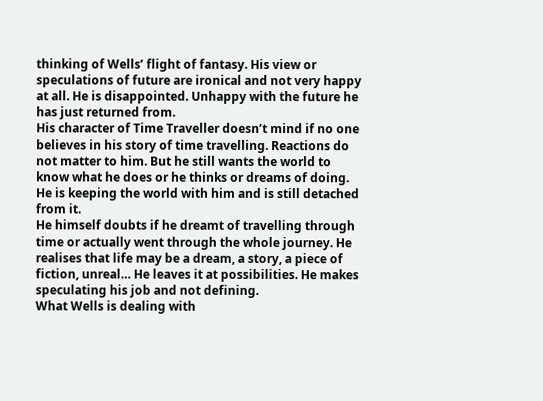thinking of Wells’ flight of fantasy. His view or speculations of future are ironical and not very happy at all. He is disappointed. Unhappy with the future he has just returned from.
His character of Time Traveller doesn’t mind if no one believes in his story of time travelling. Reactions do not matter to him. But he still wants the world to know what he does or he thinks or dreams of doing. He is keeping the world with him and is still detached from it.
He himself doubts if he dreamt of travelling through time or actually went through the whole journey. He realises that life may be a dream, a story, a piece of fiction, unreal… He leaves it at possibilities. He makes speculating his job and not defining.
What Wells is dealing with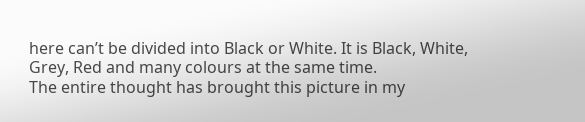here can’t be divided into Black or White. It is Black, White, Grey, Red and many colours at the same time.
The entire thought has brought this picture in my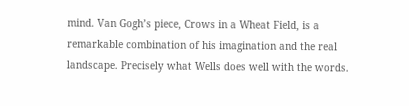mind. Van Gogh’s piece, Crows in a Wheat Field, is a remarkable combination of his imagination and the real landscape. Precisely what Wells does well with the words.